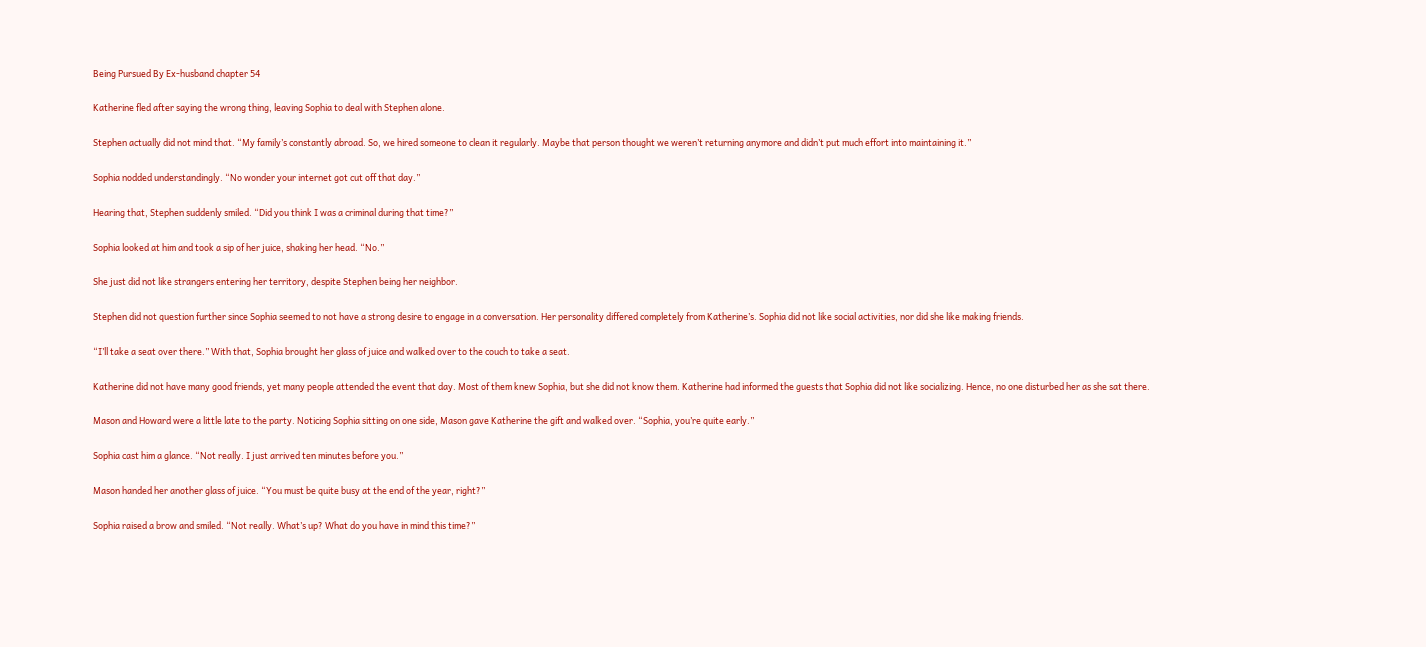Being Pursued By Ex-husband chapter 54

Katherine fled after saying the wrong thing, leaving Sophia to deal with Stephen alone.

Stephen actually did not mind that. “My family’s constantly abroad. So, we hired someone to clean it regularly. Maybe that person thought we weren’t returning anymore and didn’t put much effort into maintaining it.”

Sophia nodded understandingly. “No wonder your internet got cut off that day.”

Hearing that, Stephen suddenly smiled. “Did you think I was a criminal during that time?”

Sophia looked at him and took a sip of her juice, shaking her head. “No.”

She just did not like strangers entering her territory, despite Stephen being her neighbor.

Stephen did not question further since Sophia seemed to not have a strong desire to engage in a conversation. Her personality differed completely from Katherine’s. Sophia did not like social activities, nor did she like making friends.

“I’ll take a seat over there.” With that, Sophia brought her glass of juice and walked over to the couch to take a seat.

Katherine did not have many good friends, yet many people attended the event that day. Most of them knew Sophia, but she did not know them. Katherine had informed the guests that Sophia did not like socializing. Hence, no one disturbed her as she sat there.

Mason and Howard were a little late to the party. Noticing Sophia sitting on one side, Mason gave Katherine the gift and walked over. “Sophia, you’re quite early.”

Sophia cast him a glance. “Not really. I just arrived ten minutes before you.”

Mason handed her another glass of juice. “You must be quite busy at the end of the year, right?”

Sophia raised a brow and smiled. “Not really. What’s up? What do you have in mind this time?”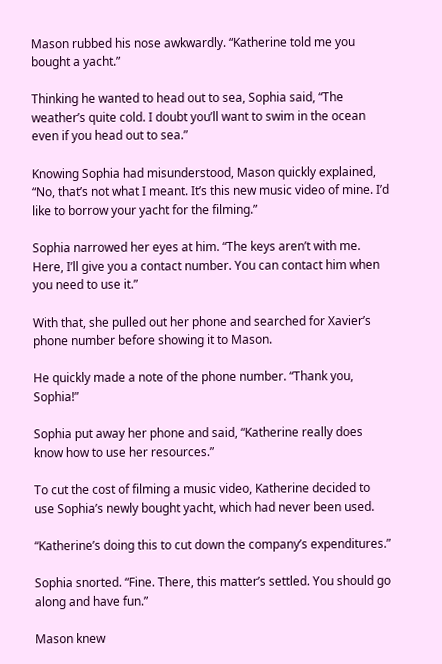Mason rubbed his nose awkwardly. “Katherine told me you bought a yacht.”

Thinking he wanted to head out to sea, Sophia said, “The weather’s quite cold. I doubt you’ll want to swim in the ocean even if you head out to sea.”

Knowing Sophia had misunderstood, Mason quickly explained, “No, that’s not what I meant. It’s this new music video of mine. I’d like to borrow your yacht for the filming.”

Sophia narrowed her eyes at him. “The keys aren’t with me. Here, I’ll give you a contact number. You can contact him when you need to use it.”

With that, she pulled out her phone and searched for Xavier’s phone number before showing it to Mason.

He quickly made a note of the phone number. “Thank you, Sophia!”

Sophia put away her phone and said, “Katherine really does know how to use her resources.”

To cut the cost of filming a music video, Katherine decided to use Sophia’s newly bought yacht, which had never been used.

“Katherine’s doing this to cut down the company’s expenditures.”

Sophia snorted. “Fine. There, this matter’s settled. You should go along and have fun.”

Mason knew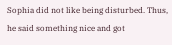Sophia did not like being disturbed. Thus, he said something nice and got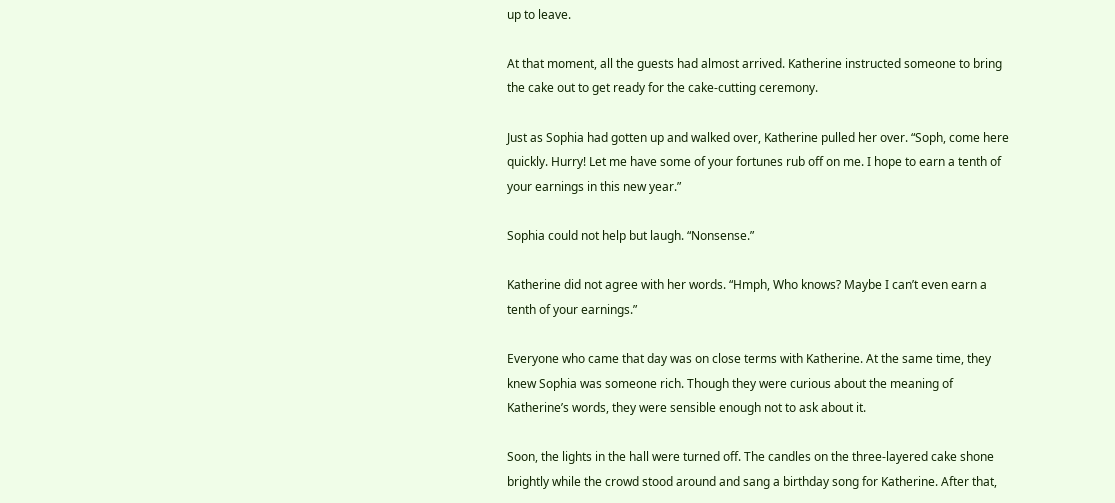up to leave.

At that moment, all the guests had almost arrived. Katherine instructed someone to bring the cake out to get ready for the cake-cutting ceremony.

Just as Sophia had gotten up and walked over, Katherine pulled her over. “Soph, come here quickly. Hurry! Let me have some of your fortunes rub off on me. I hope to earn a tenth of your earnings in this new year.”

Sophia could not help but laugh. “Nonsense.”

Katherine did not agree with her words. “Hmph, Who knows? Maybe I can’t even earn a tenth of your earnings.”

Everyone who came that day was on close terms with Katherine. At the same time, they knew Sophia was someone rich. Though they were curious about the meaning of Katherine’s words, they were sensible enough not to ask about it.

Soon, the lights in the hall were turned off. The candles on the three-layered cake shone brightly while the crowd stood around and sang a birthday song for Katherine. After that,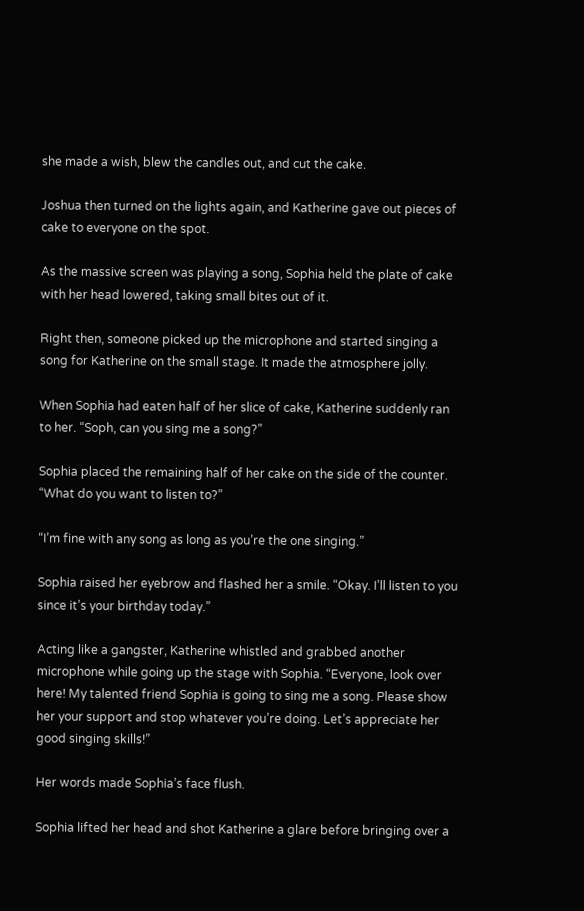she made a wish, blew the candles out, and cut the cake.

Joshua then turned on the lights again, and Katherine gave out pieces of cake to everyone on the spot.

As the massive screen was playing a song, Sophia held the plate of cake with her head lowered, taking small bites out of it.

Right then, someone picked up the microphone and started singing a song for Katherine on the small stage. It made the atmosphere jolly.

When Sophia had eaten half of her slice of cake, Katherine suddenly ran to her. “Soph, can you sing me a song?”

Sophia placed the remaining half of her cake on the side of the counter. “What do you want to listen to?”

“I’m fine with any song as long as you’re the one singing.”

Sophia raised her eyebrow and flashed her a smile. “Okay. I’ll listen to you since it’s your birthday today.”

Acting like a gangster, Katherine whistled and grabbed another microphone while going up the stage with Sophia. “Everyone, look over here! My talented friend Sophia is going to sing me a song. Please show her your support and stop whatever you’re doing. Let’s appreciate her good singing skills!”

Her words made Sophia’s face flush.

Sophia lifted her head and shot Katherine a glare before bringing over a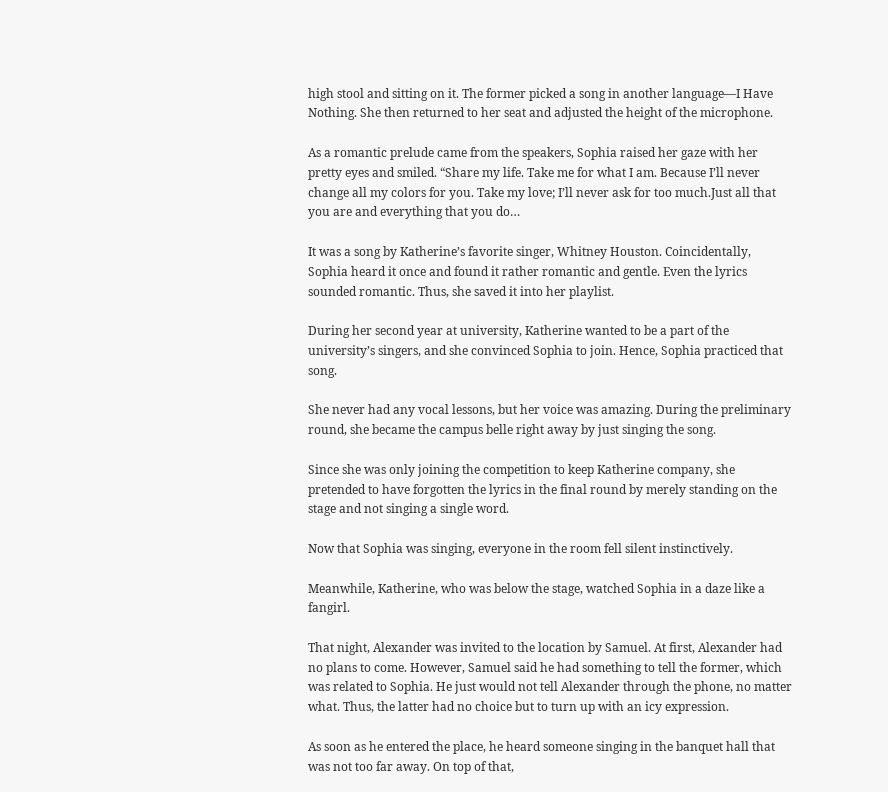high stool and sitting on it. The former picked a song in another language—I Have Nothing. She then returned to her seat and adjusted the height of the microphone.

As a romantic prelude came from the speakers, Sophia raised her gaze with her pretty eyes and smiled. “Share my life. Take me for what I am. Because I’ll never change all my colors for you. Take my love; I’ll never ask for too much.Just all that you are and everything that you do…

It was a song by Katherine’s favorite singer, Whitney Houston. Coincidentally, Sophia heard it once and found it rather romantic and gentle. Even the lyrics sounded romantic. Thus, she saved it into her playlist.

During her second year at university, Katherine wanted to be a part of the university’s singers, and she convinced Sophia to join. Hence, Sophia practiced that song.

She never had any vocal lessons, but her voice was amazing. During the preliminary round, she became the campus belle right away by just singing the song.

Since she was only joining the competition to keep Katherine company, she pretended to have forgotten the lyrics in the final round by merely standing on the stage and not singing a single word.

Now that Sophia was singing, everyone in the room fell silent instinctively.

Meanwhile, Katherine, who was below the stage, watched Sophia in a daze like a fangirl.

That night, Alexander was invited to the location by Samuel. At first, Alexander had no plans to come. However, Samuel said he had something to tell the former, which was related to Sophia. He just would not tell Alexander through the phone, no matter what. Thus, the latter had no choice but to turn up with an icy expression.

As soon as he entered the place, he heard someone singing in the banquet hall that was not too far away. On top of that,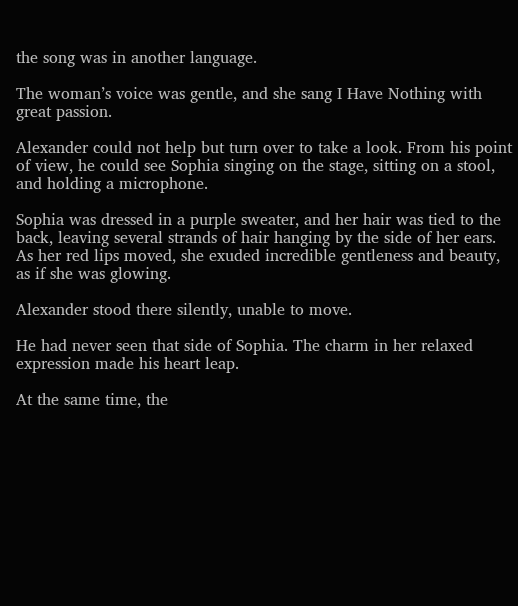the song was in another language.

The woman’s voice was gentle, and she sang I Have Nothing with great passion.

Alexander could not help but turn over to take a look. From his point of view, he could see Sophia singing on the stage, sitting on a stool, and holding a microphone.

Sophia was dressed in a purple sweater, and her hair was tied to the back, leaving several strands of hair hanging by the side of her ears. As her red lips moved, she exuded incredible gentleness and beauty, as if she was glowing.

Alexander stood there silently, unable to move.

He had never seen that side of Sophia. The charm in her relaxed expression made his heart leap.

At the same time, the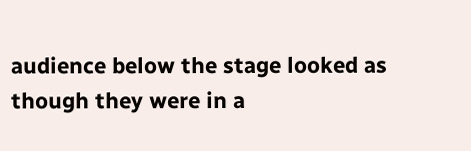audience below the stage looked as though they were in a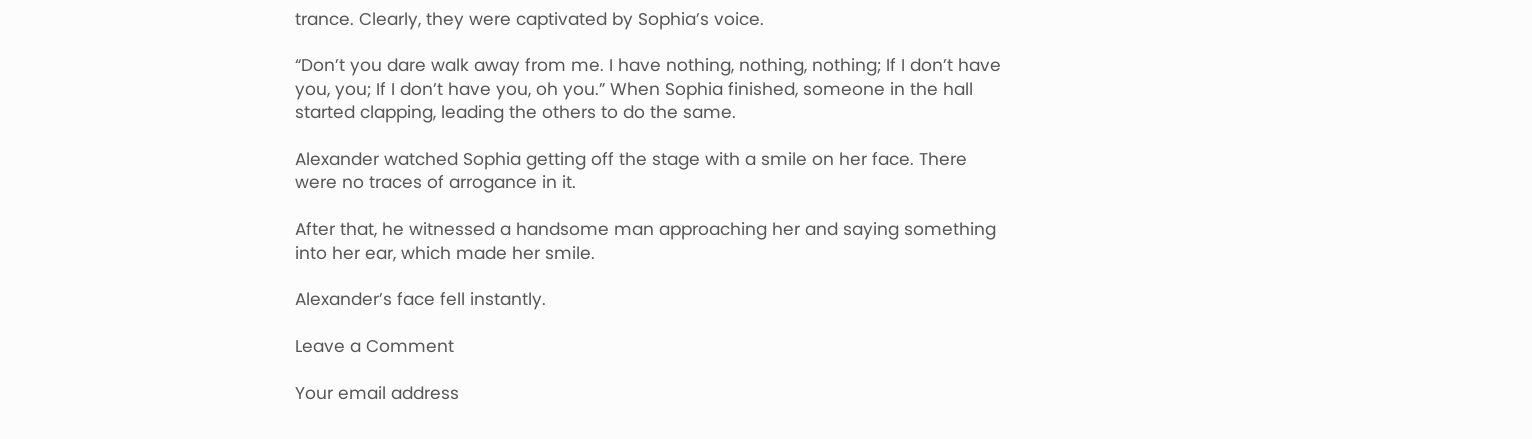trance. Clearly, they were captivated by Sophia’s voice.

“Don’t you dare walk away from me. I have nothing, nothing, nothing; If I don’t have you, you; If I don’t have you, oh you.” When Sophia finished, someone in the hall started clapping, leading the others to do the same.

Alexander watched Sophia getting off the stage with a smile on her face. There were no traces of arrogance in it.

After that, he witnessed a handsome man approaching her and saying something into her ear, which made her smile.

Alexander’s face fell instantly.

Leave a Comment

Your email address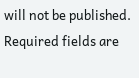will not be published. Required fields are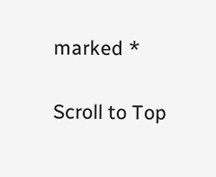marked *

Scroll to Top